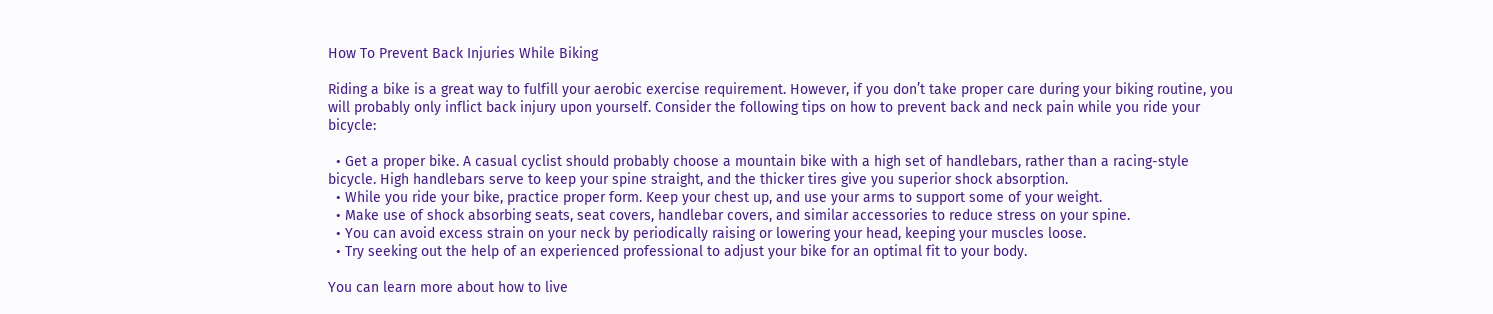How To Prevent Back Injuries While Biking

Riding a bike is a great way to fulfill your aerobic exercise requirement. However, if you don’t take proper care during your biking routine, you will probably only inflict back injury upon yourself. Consider the following tips on how to prevent back and neck pain while you ride your bicycle:

  • Get a proper bike. A casual cyclist should probably choose a mountain bike with a high set of handlebars, rather than a racing-style bicycle. High handlebars serve to keep your spine straight, and the thicker tires give you superior shock absorption.
  • While you ride your bike, practice proper form. Keep your chest up, and use your arms to support some of your weight.
  • Make use of shock absorbing seats, seat covers, handlebar covers, and similar accessories to reduce stress on your spine.
  • You can avoid excess strain on your neck by periodically raising or lowering your head, keeping your muscles loose.
  • Try seeking out the help of an experienced professional to adjust your bike for an optimal fit to your body.

You can learn more about how to live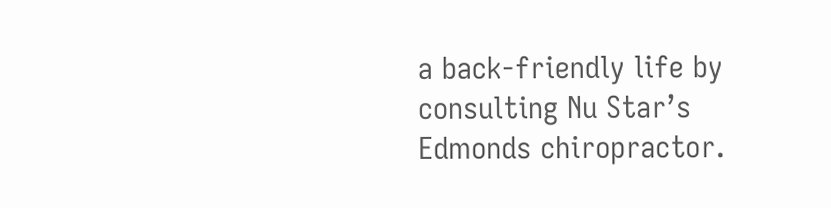a back-friendly life by consulting Nu Star’s Edmonds chiropractor.